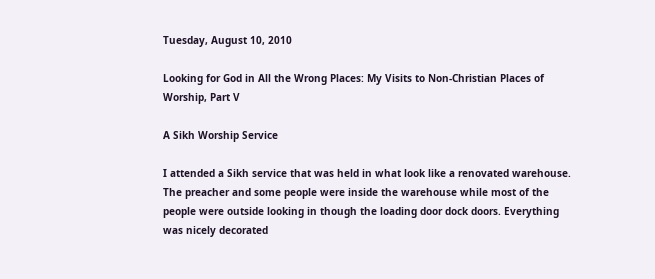Tuesday, August 10, 2010

Looking for God in All the Wrong Places: My Visits to Non-Christian Places of Worship, Part V

A Sikh Worship Service

I attended a Sikh service that was held in what look like a renovated warehouse. The preacher and some people were inside the warehouse while most of the people were outside looking in though the loading door dock doors. Everything was nicely decorated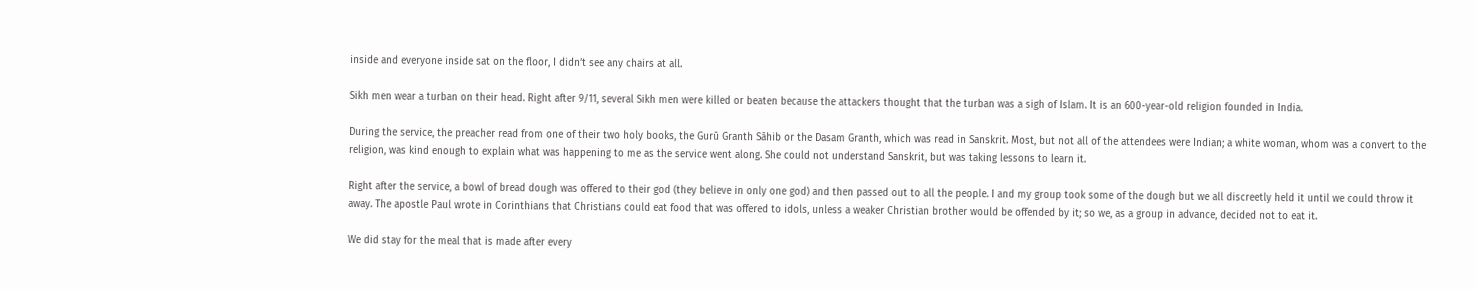inside and everyone inside sat on the floor, I didn’t see any chairs at all.

Sikh men wear a turban on their head. Right after 9/11, several Sikh men were killed or beaten because the attackers thought that the turban was a sigh of Islam. It is an 600-year-old religion founded in India.

During the service, the preacher read from one of their two holy books, the Gurū Granth Sāhib or the Dasam Granth, which was read in Sanskrit. Most, but not all of the attendees were Indian; a white woman, whom was a convert to the religion, was kind enough to explain what was happening to me as the service went along. She could not understand Sanskrit, but was taking lessons to learn it.

Right after the service, a bowl of bread dough was offered to their god (they believe in only one god) and then passed out to all the people. I and my group took some of the dough but we all discreetly held it until we could throw it away. The apostle Paul wrote in Corinthians that Christians could eat food that was offered to idols, unless a weaker Christian brother would be offended by it; so we, as a group in advance, decided not to eat it.

We did stay for the meal that is made after every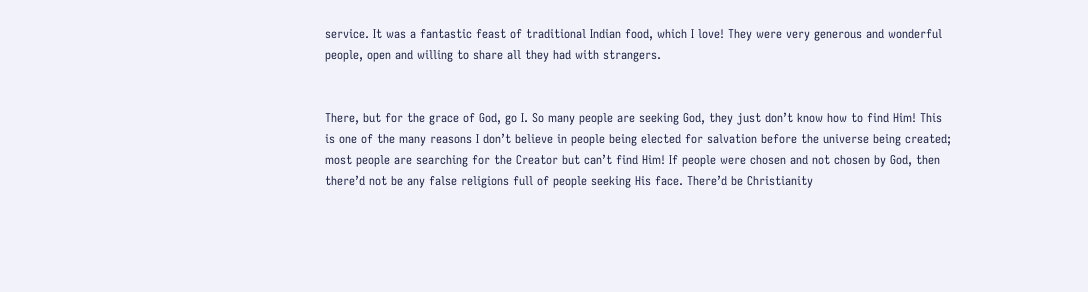service. It was a fantastic feast of traditional Indian food, which I love! They were very generous and wonderful people, open and willing to share all they had with strangers.


There, but for the grace of God, go I. So many people are seeking God, they just don’t know how to find Him! This is one of the many reasons I don’t believe in people being elected for salvation before the universe being created; most people are searching for the Creator but can’t find Him! If people were chosen and not chosen by God, then there’d not be any false religions full of people seeking His face. There’d be Christianity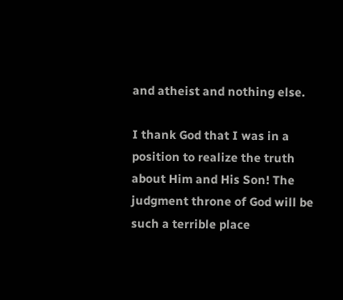and atheist and nothing else.

I thank God that I was in a position to realize the truth about Him and His Son! The judgment throne of God will be such a terrible place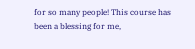for so many people! This course has been a blessing for me,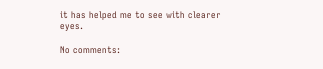it has helped me to see with clearer eyes.

No comments: